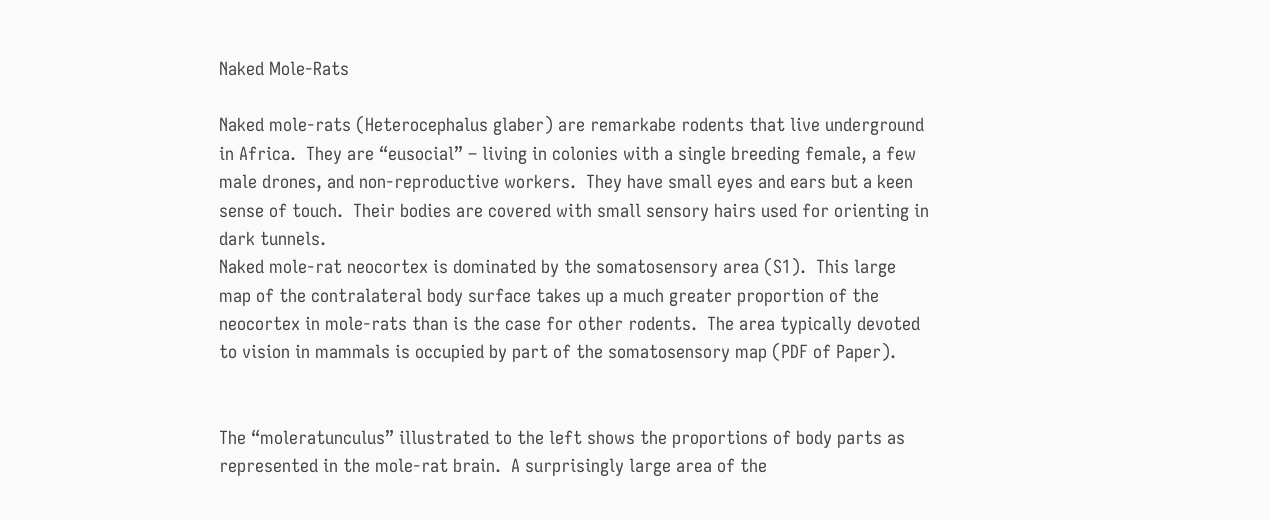Naked Mole-Rats

Naked mole-rats (Heterocephalus glaber) are remarkabe rodents that live underground in Africa.  They are “eusocial” – living in colonies with a single breeding female, a few male drones, and non-reproductive workers.  They have small eyes and ears but a keen sense of touch.  Their bodies are covered with small sensory hairs used for orienting in dark tunnels.
Naked mole-rat neocortex is dominated by the somatosensory area (S1).  This large map of the contralateral body surface takes up a much greater proportion of the neocortex in mole-rats than is the case for other rodents.  The area typically devoted to vision in mammals is occupied by part of the somatosensory map (PDF of Paper).


The “moleratunculus” illustrated to the left shows the proportions of body parts as represented in the mole-rat brain.  A surprisingly large area of the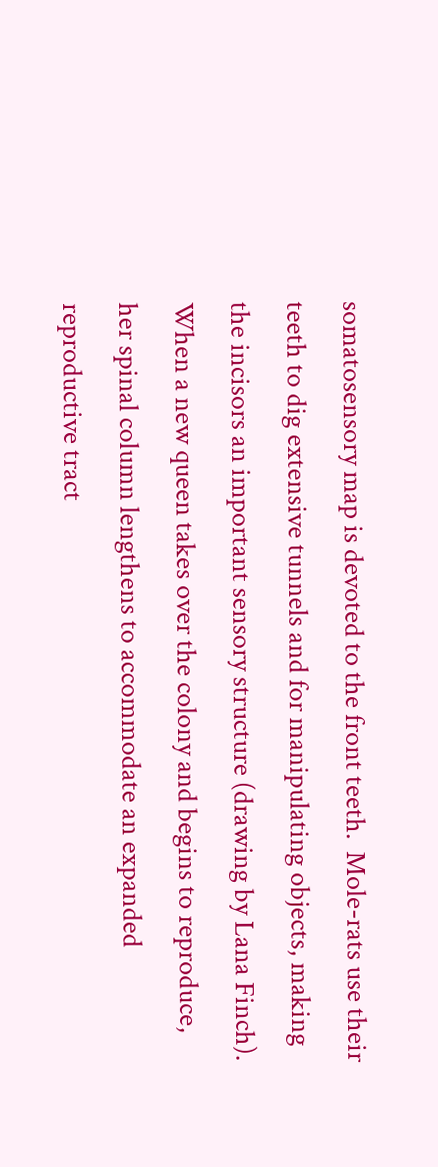somatosensory map is devoted to the front teeth.  Mole-rats use their teeth to dig extensive tunnels and for manipulating objects, making the incisors an important sensory structure (drawing by Lana Finch).
When a new queen takes over the colony and begins to reproduce, her spinal column lengthens to accommodate an expanded reproductive tract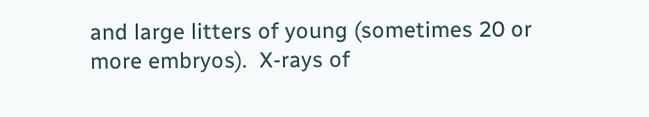and large litters of young (sometimes 20 or more embryos).  X-rays of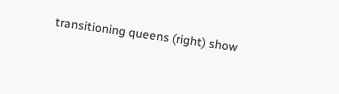transitioning queens (right) show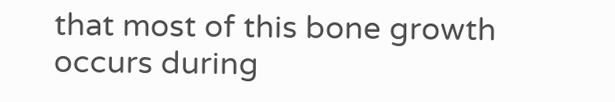that most of this bone growth occurs during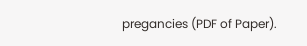pregancies (PDF of Paper).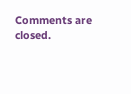Comments are closed.